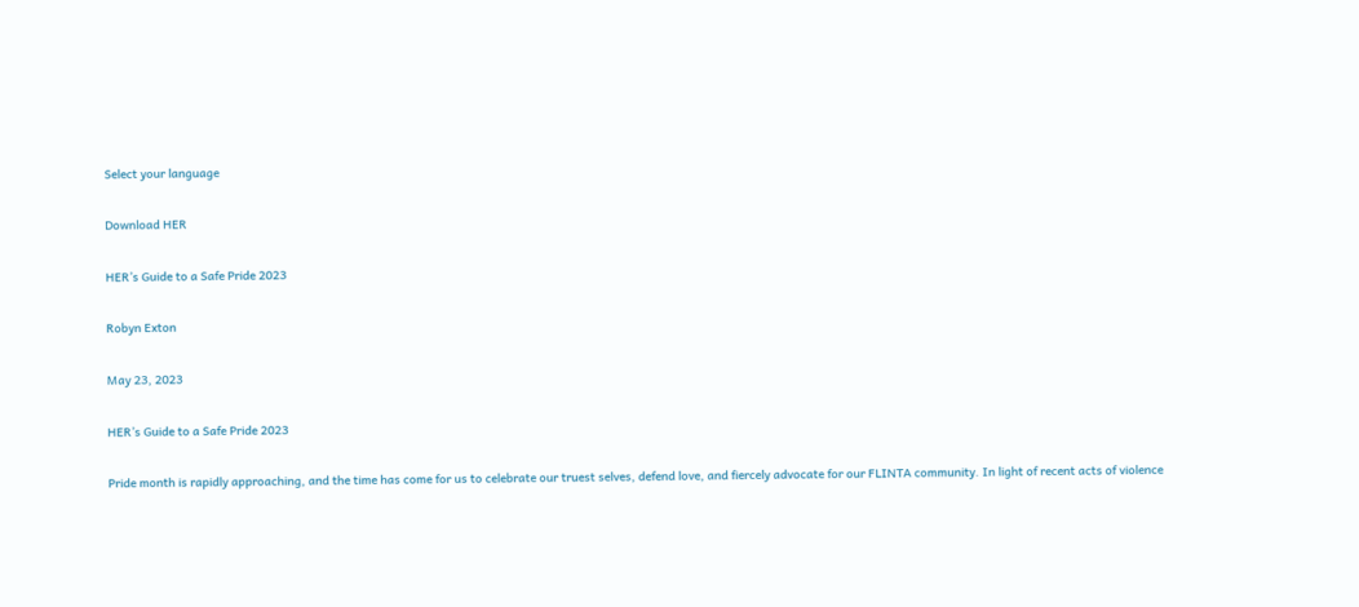Select your language

Download HER

HER’s Guide to a Safe Pride 2023

Robyn Exton

May 23, 2023

HER’s Guide to a Safe Pride 2023

Pride month is rapidly approaching, and the time has come for us to celebrate our truest selves, defend love, and fiercely advocate for our FLINTA community. In light of recent acts of violence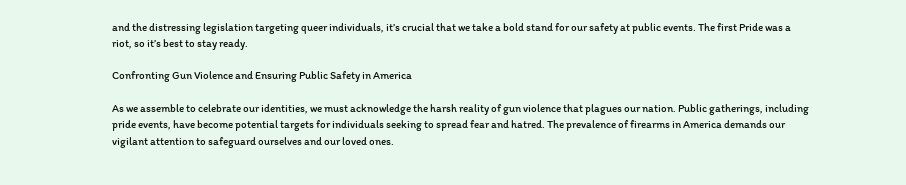and the distressing legislation targeting queer individuals, it’s crucial that we take a bold stand for our safety at public events. The first Pride was a riot, so it’s best to stay ready.

Confronting Gun Violence and Ensuring Public Safety in America

As we assemble to celebrate our identities, we must acknowledge the harsh reality of gun violence that plagues our nation. Public gatherings, including pride events, have become potential targets for individuals seeking to spread fear and hatred. The prevalence of firearms in America demands our vigilant attention to safeguard ourselves and our loved ones.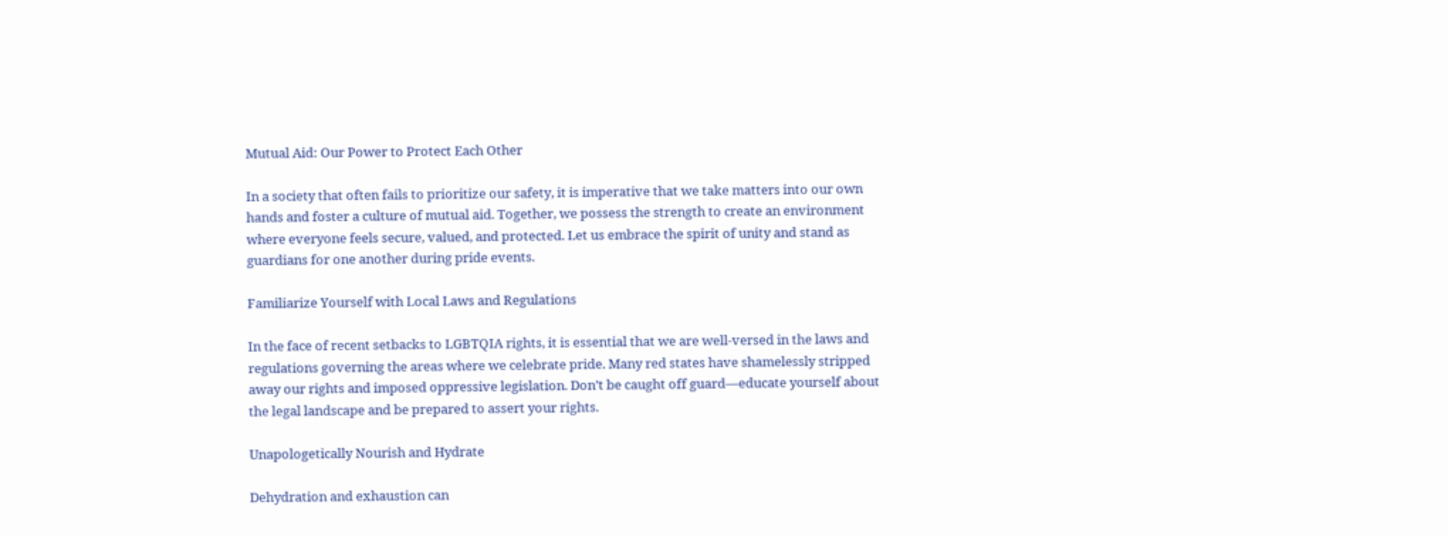Mutual Aid: Our Power to Protect Each Other

In a society that often fails to prioritize our safety, it is imperative that we take matters into our own hands and foster a culture of mutual aid. Together, we possess the strength to create an environment where everyone feels secure, valued, and protected. Let us embrace the spirit of unity and stand as guardians for one another during pride events.

Familiarize Yourself with Local Laws and Regulations

In the face of recent setbacks to LGBTQIA rights, it is essential that we are well-versed in the laws and regulations governing the areas where we celebrate pride. Many red states have shamelessly stripped away our rights and imposed oppressive legislation. Don’t be caught off guard—educate yourself about the legal landscape and be prepared to assert your rights.

Unapologetically Nourish and Hydrate

Dehydration and exhaustion can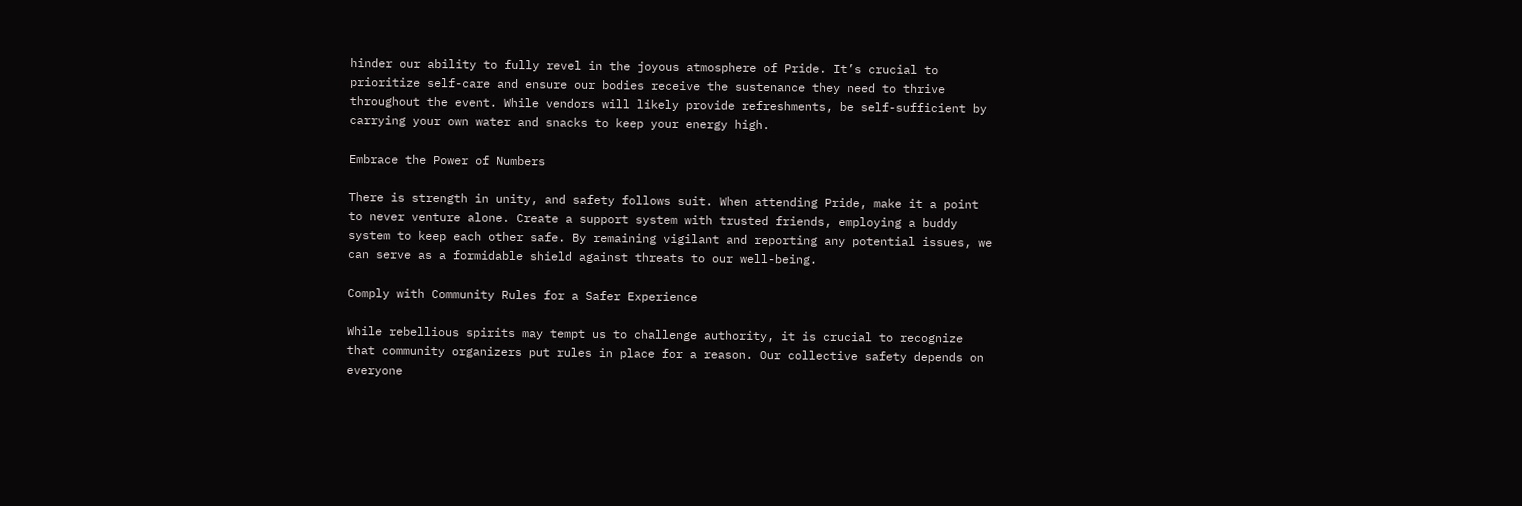hinder our ability to fully revel in the joyous atmosphere of Pride. It’s crucial to prioritize self-care and ensure our bodies receive the sustenance they need to thrive throughout the event. While vendors will likely provide refreshments, be self-sufficient by carrying your own water and snacks to keep your energy high.

Embrace the Power of Numbers

There is strength in unity, and safety follows suit. When attending Pride, make it a point to never venture alone. Create a support system with trusted friends, employing a buddy system to keep each other safe. By remaining vigilant and reporting any potential issues, we can serve as a formidable shield against threats to our well-being.

Comply with Community Rules for a Safer Experience

While rebellious spirits may tempt us to challenge authority, it is crucial to recognize that community organizers put rules in place for a reason. Our collective safety depends on everyone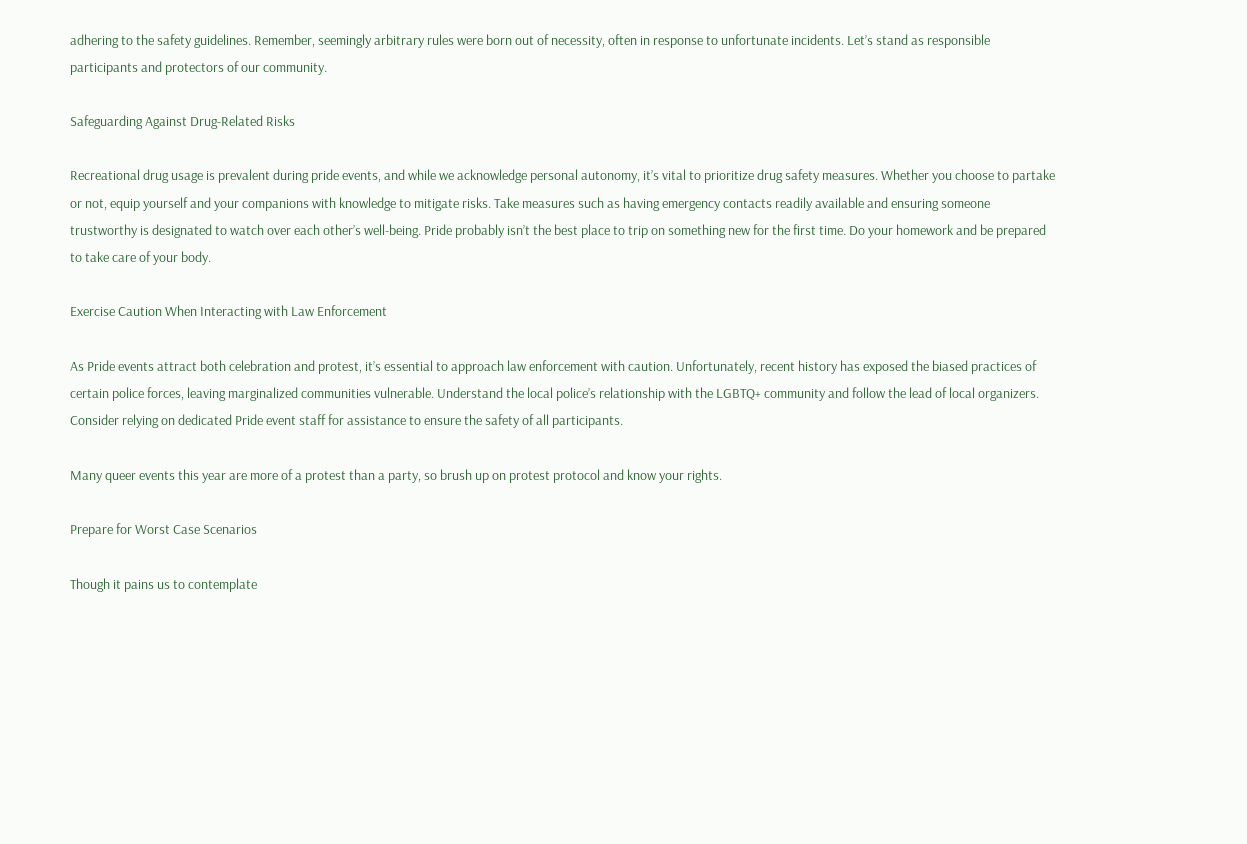adhering to the safety guidelines. Remember, seemingly arbitrary rules were born out of necessity, often in response to unfortunate incidents. Let’s stand as responsible participants and protectors of our community.

Safeguarding Against Drug-Related Risks

Recreational drug usage is prevalent during pride events, and while we acknowledge personal autonomy, it’s vital to prioritize drug safety measures. Whether you choose to partake or not, equip yourself and your companions with knowledge to mitigate risks. Take measures such as having emergency contacts readily available and ensuring someone trustworthy is designated to watch over each other’s well-being. Pride probably isn’t the best place to trip on something new for the first time. Do your homework and be prepared to take care of your body.

Exercise Caution When Interacting with Law Enforcement

As Pride events attract both celebration and protest, it’s essential to approach law enforcement with caution. Unfortunately, recent history has exposed the biased practices of certain police forces, leaving marginalized communities vulnerable. Understand the local police’s relationship with the LGBTQ+ community and follow the lead of local organizers. Consider relying on dedicated Pride event staff for assistance to ensure the safety of all participants.

Many queer events this year are more of a protest than a party, so brush up on protest protocol and know your rights.

Prepare for Worst Case Scenarios

Though it pains us to contemplate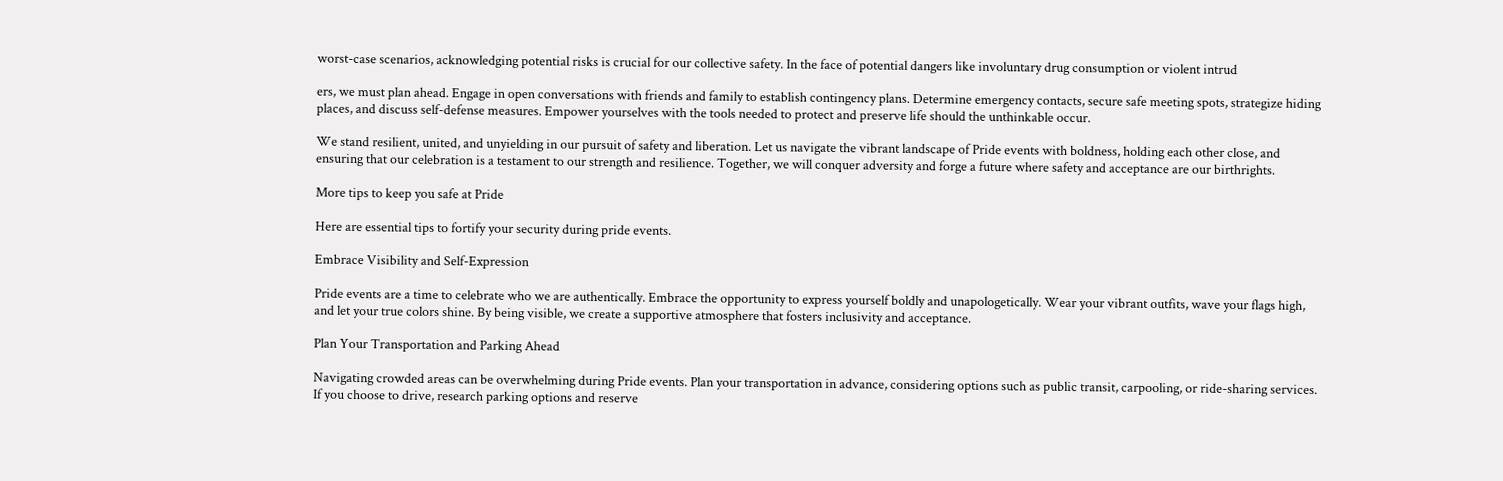worst-case scenarios, acknowledging potential risks is crucial for our collective safety. In the face of potential dangers like involuntary drug consumption or violent intrud

ers, we must plan ahead. Engage in open conversations with friends and family to establish contingency plans. Determine emergency contacts, secure safe meeting spots, strategize hiding places, and discuss self-defense measures. Empower yourselves with the tools needed to protect and preserve life should the unthinkable occur.

We stand resilient, united, and unyielding in our pursuit of safety and liberation. Let us navigate the vibrant landscape of Pride events with boldness, holding each other close, and ensuring that our celebration is a testament to our strength and resilience. Together, we will conquer adversity and forge a future where safety and acceptance are our birthrights.

More tips to keep you safe at Pride

Here are essential tips to fortify your security during pride events.

Embrace Visibility and Self-Expression

Pride events are a time to celebrate who we are authentically. Embrace the opportunity to express yourself boldly and unapologetically. Wear your vibrant outfits, wave your flags high, and let your true colors shine. By being visible, we create a supportive atmosphere that fosters inclusivity and acceptance.

Plan Your Transportation and Parking Ahead

Navigating crowded areas can be overwhelming during Pride events. Plan your transportation in advance, considering options such as public transit, carpooling, or ride-sharing services. If you choose to drive, research parking options and reserve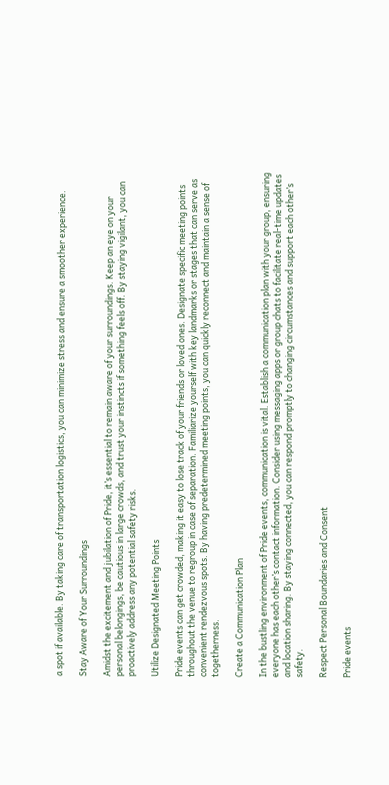a spot if available. By taking care of transportation logistics, you can minimize stress and ensure a smoother experience.

Stay Aware of Your Surroundings

Amidst the excitement and jubilation of Pride, it’s essential to remain aware of your surroundings. Keep an eye on your personal belongings, be cautious in large crowds, and trust your instincts if something feels off. By staying vigilant, you can proactively address any potential safety risks.

Utilize Designated Meeting Points

Pride events can get crowded, making it easy to lose track of your friends or loved ones. Designate specific meeting points throughout the venue to regroup in case of separation. Familiarize yourself with key landmarks or stages that can serve as convenient rendezvous spots. By having predetermined meeting points, you can quickly reconnect and maintain a sense of togetherness.

Create a Communication Plan

In the bustling environment of Pride events, communication is vital. Establish a communication plan with your group, ensuring everyone has each other’s contact information. Consider using messaging apps or group chats to facilitate real-time updates and location sharing. By staying connected, you can respond promptly to changing circumstances and support each other’s safety.

Respect Personal Boundaries and Consent

Pride events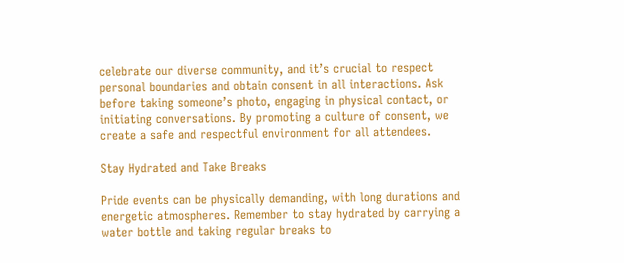celebrate our diverse community, and it’s crucial to respect personal boundaries and obtain consent in all interactions. Ask before taking someone’s photo, engaging in physical contact, or initiating conversations. By promoting a culture of consent, we create a safe and respectful environment for all attendees.

Stay Hydrated and Take Breaks

Pride events can be physically demanding, with long durations and energetic atmospheres. Remember to stay hydrated by carrying a water bottle and taking regular breaks to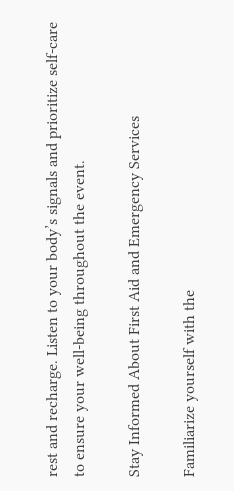rest and recharge. Listen to your body’s signals and prioritize self-care to ensure your well-being throughout the event.

Stay Informed About First Aid and Emergency Services

Familiarize yourself with the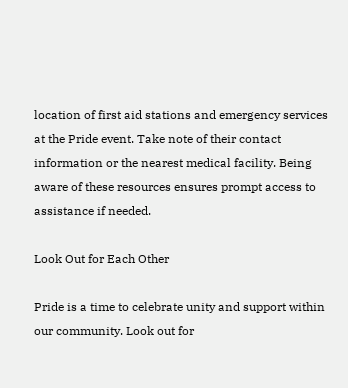location of first aid stations and emergency services at the Pride event. Take note of their contact information or the nearest medical facility. Being aware of these resources ensures prompt access to assistance if needed.

Look Out for Each Other

Pride is a time to celebrate unity and support within our community. Look out for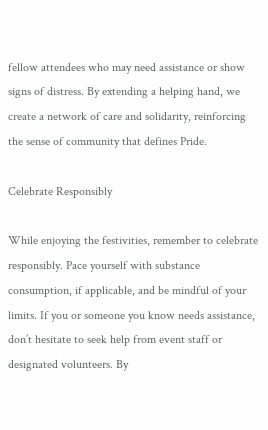fellow attendees who may need assistance or show signs of distress. By extending a helping hand, we create a network of care and solidarity, reinforcing the sense of community that defines Pride.

Celebrate Responsibly

While enjoying the festivities, remember to celebrate responsibly. Pace yourself with substance consumption, if applicable, and be mindful of your limits. If you or someone you know needs assistance, don’t hesitate to seek help from event staff or designated volunteers. By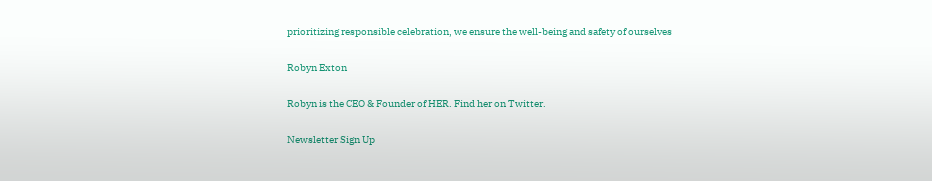prioritizing responsible celebration, we ensure the well-being and safety of ourselves

Robyn Exton

Robyn is the CEO & Founder of HER. Find her on Twitter.

Newsletter Sign Up